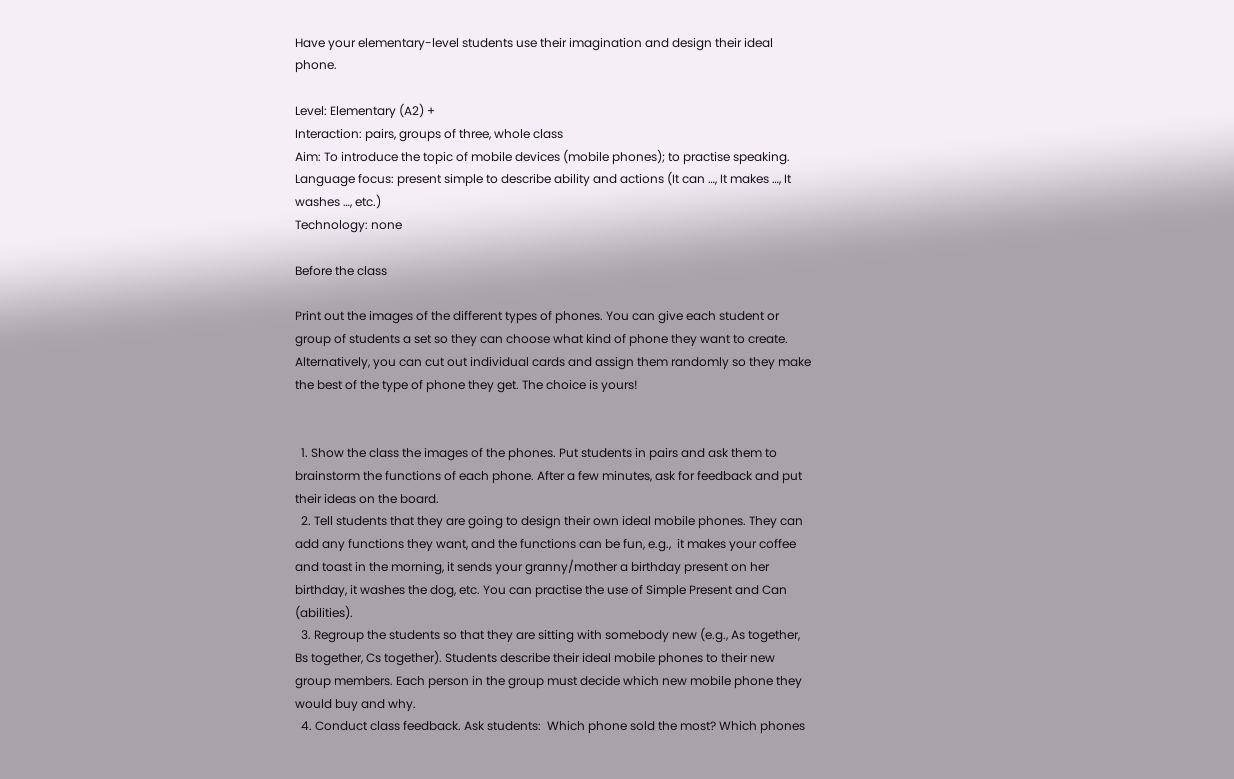Have your elementary-level students use their imagination and design their ideal phone.

Level: Elementary (A2) +
Interaction: pairs, groups of three, whole class
Aim: To introduce the topic of mobile devices (mobile phones); to practise speaking.
Language focus: present simple to describe ability and actions (It can …, It makes …, It washes …, etc.)
Technology: none

Before the class

Print out the images of the different types of phones. You can give each student or group of students a set so they can choose what kind of phone they want to create. Alternatively, you can cut out individual cards and assign them randomly so they make the best of the type of phone they get. The choice is yours!


  1. Show the class the images of the phones. Put students in pairs and ask them to brainstorm the functions of each phone. After a few minutes, ask for feedback and put their ideas on the board.
  2. Tell students that they are going to design their own ideal mobile phones. They can add any functions they want, and the functions can be fun, e.g.,  it makes your coffee and toast in the morning, it sends your granny/mother a birthday present on her birthday, it washes the dog, etc. You can practise the use of Simple Present and Can (abilities).
  3. Regroup the students so that they are sitting with somebody new (e.g., As together, Bs together, Cs together). Students describe their ideal mobile phones to their new group members. Each person in the group must decide which new mobile phone they would buy and why.
  4. Conduct class feedback. Ask students:  Which phone sold the most? Which phones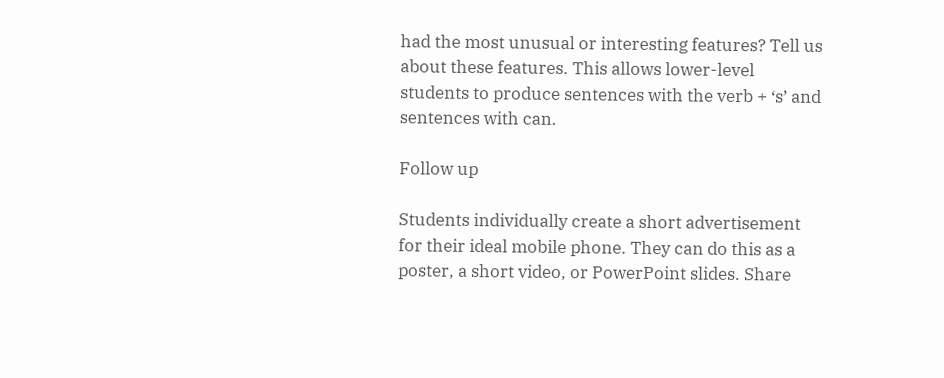had the most unusual or interesting features? Tell us about these features. This allows lower-level students to produce sentences with the verb + ‘s’ and sentences with can.

Follow up

Students individually create a short advertisement for their ideal mobile phone. They can do this as a poster, a short video, or PowerPoint slides. Share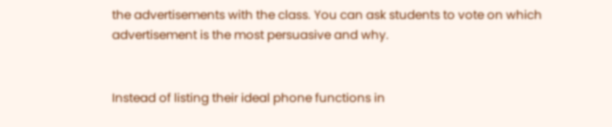the advertisements with the class. You can ask students to vote on which advertisement is the most persuasive and why.


Instead of listing their ideal phone functions in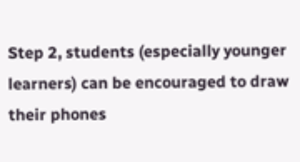Step 2, students (especially younger learners) can be encouraged to draw their phones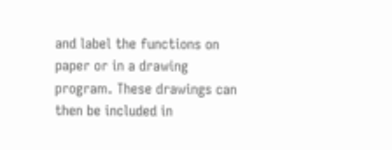and label the functions on paper or in a drawing program. These drawings can then be included in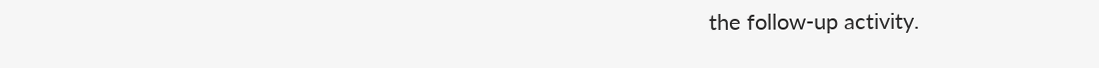the follow-up activity.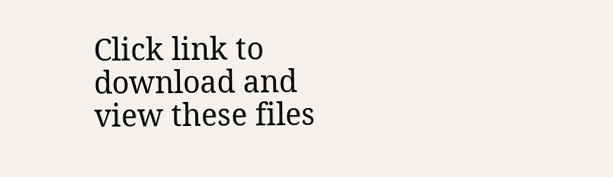Click link to download and view these files